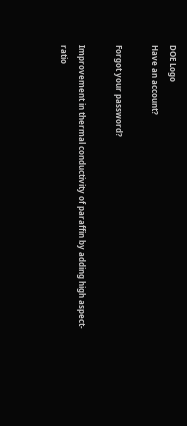DOE Logo
Have an account?

Forgot your password?

Improvement in thermal conductivity of paraffin by adding high aspect-ratio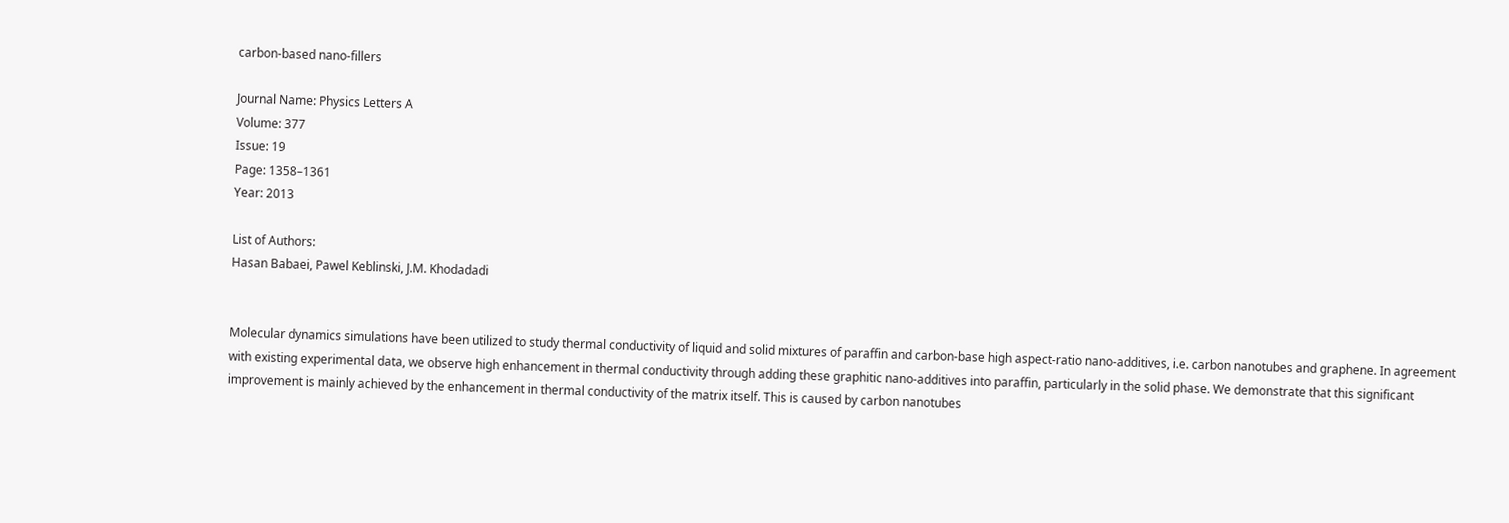carbon-based nano-fillers

Journal Name: Physics Letters A
Volume: 377
Issue: 19
Page: 1358–1361
Year: 2013

List of Authors:
Hasan Babaei, Pawel Keblinski, J.M. Khodadadi


Molecular dynamics simulations have been utilized to study thermal conductivity of liquid and solid mixtures of paraffin and carbon-base high aspect-ratio nano-additives, i.e. carbon nanotubes and graphene. In agreement with existing experimental data, we observe high enhancement in thermal conductivity through adding these graphitic nano-additives into paraffin, particularly in the solid phase. We demonstrate that this significant improvement is mainly achieved by the enhancement in thermal conductivity of the matrix itself. This is caused by carbon nanotubes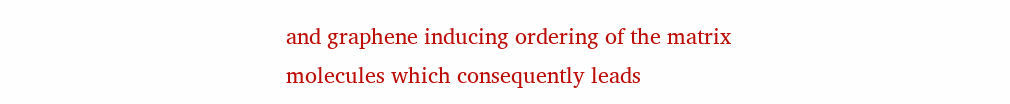and graphene inducing ordering of the matrix molecules which consequently leads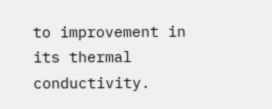to improvement in its thermal conductivity.